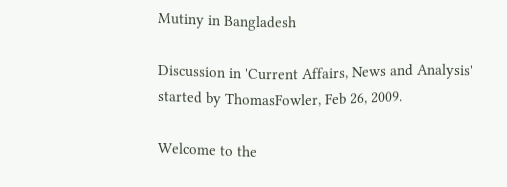Mutiny in Bangladesh

Discussion in 'Current Affairs, News and Analysis' started by ThomasFowler, Feb 26, 2009.

Welcome to the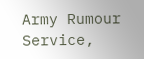Army Rumour Service,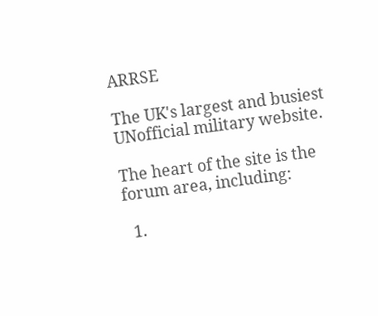ARRSE

The UK's largest and busiest UNofficial military website.

The heart of the site is the forum area, including:

  1.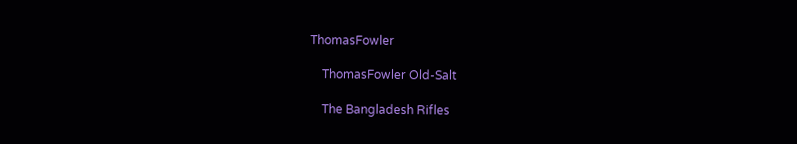ThomasFowler

    ThomasFowler Old-Salt

    The Bangladesh Rifles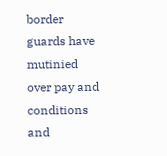border guards have mutinied over pay and conditions and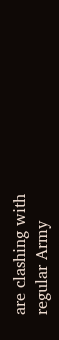are clashing with regular Army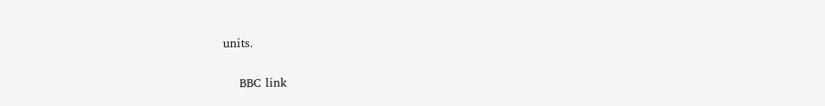units.

    BBC link